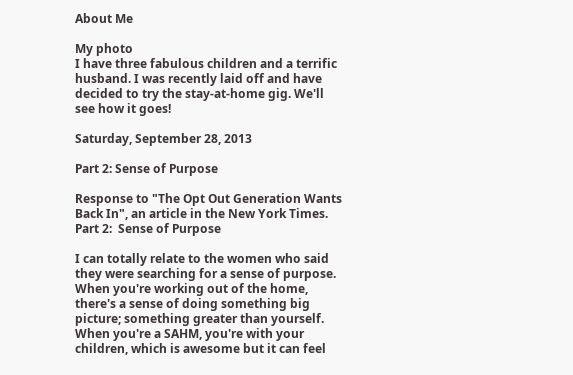About Me

My photo
I have three fabulous children and a terrific husband. I was recently laid off and have decided to try the stay-at-home gig. We'll see how it goes!

Saturday, September 28, 2013

Part 2: Sense of Purpose

Response to "The Opt Out Generation Wants Back In", an article in the New York Times.  Part 2:  Sense of Purpose

I can totally relate to the women who said they were searching for a sense of purpose.  When you're working out of the home, there's a sense of doing something big picture; something greater than yourself.  When you're a SAHM, you're with your children, which is awesome but it can feel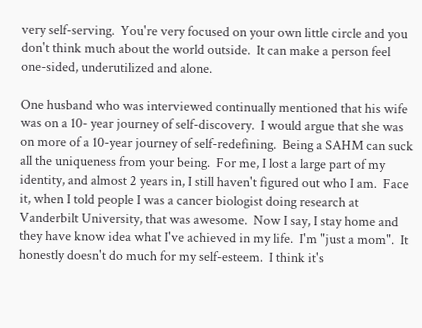very self-serving.  You're very focused on your own little circle and you don't think much about the world outside.  It can make a person feel one-sided, underutilized and alone.

One husband who was interviewed continually mentioned that his wife was on a 10- year journey of self-discovery.  I would argue that she was on more of a 10-year journey of self-redefining.  Being a SAHM can suck all the uniqueness from your being.  For me, I lost a large part of my identity, and almost 2 years in, I still haven't figured out who I am.  Face it, when I told people I was a cancer biologist doing research at Vanderbilt University, that was awesome.  Now I say, I stay home and they have know idea what I've achieved in my life.  I'm "just a mom".  It honestly doesn't do much for my self-esteem.  I think it's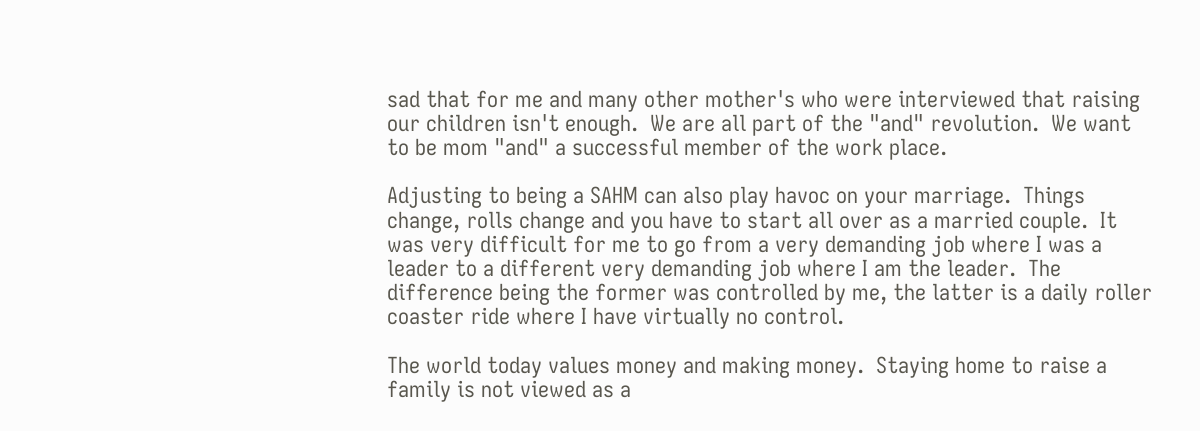sad that for me and many other mother's who were interviewed that raising our children isn't enough.  We are all part of the "and" revolution.  We want to be mom "and" a successful member of the work place.

Adjusting to being a SAHM can also play havoc on your marriage.  Things change, rolls change and you have to start all over as a married couple.  It was very difficult for me to go from a very demanding job where I was a leader to a different very demanding job where I am the leader.  The difference being the former was controlled by me, the latter is a daily roller coaster ride where I have virtually no control.

The world today values money and making money.  Staying home to raise a family is not viewed as a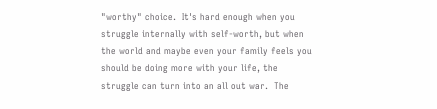"worthy" choice.  It's hard enough when you struggle internally with self-worth, but when the world and maybe even your family feels you should be doing more with your life, the struggle can turn into an all out war.  The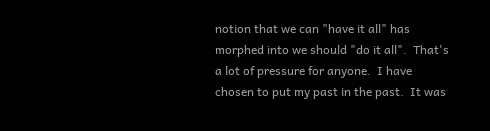notion that we can "have it all" has morphed into we should "do it all".  That's a lot of pressure for anyone.  I have chosen to put my past in the past.  It was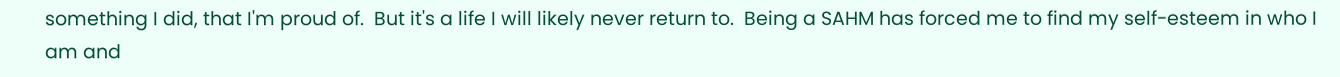something I did, that I'm proud of.  But it's a life I will likely never return to.  Being a SAHM has forced me to find my self-esteem in who I am and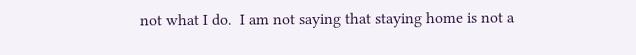not what I do.  I am not saying that staying home is not a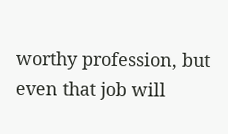worthy profession, but even that job will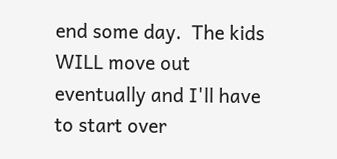end some day.  The kids WILL move out eventually and I'll have to start over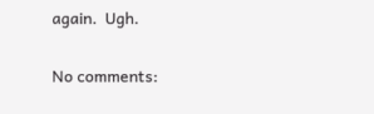again.  Ugh.

No comments: